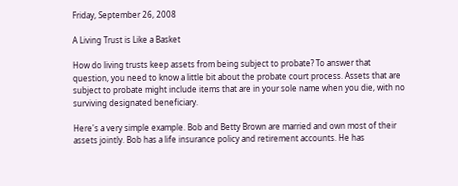Friday, September 26, 2008

A Living Trust is Like a Basket

How do living trusts keep assets from being subject to probate? To answer that question, you need to know a little bit about the probate court process. Assets that are subject to probate might include items that are in your sole name when you die, with no surviving designated beneficiary.

Here's a very simple example. Bob and Betty Brown are married and own most of their assets jointly. Bob has a life insurance policy and retirement accounts. He has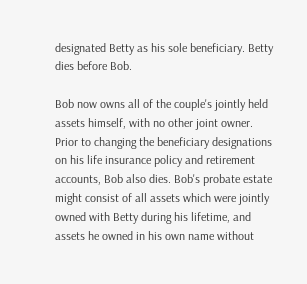designated Betty as his sole beneficiary. Betty dies before Bob.

Bob now owns all of the couple's jointly held assets himself, with no other joint owner. Prior to changing the beneficiary designations on his life insurance policy and retirement accounts, Bob also dies. Bob's probate estate might consist of all assets which were jointly owned with Betty during his lifetime, and assets he owned in his own name without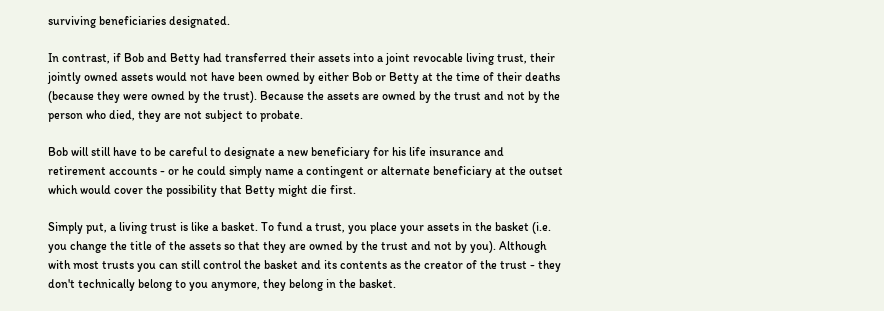surviving beneficiaries designated.

In contrast, if Bob and Betty had transferred their assets into a joint revocable living trust, their jointly owned assets would not have been owned by either Bob or Betty at the time of their deaths (because they were owned by the trust). Because the assets are owned by the trust and not by the person who died, they are not subject to probate.

Bob will still have to be careful to designate a new beneficiary for his life insurance and retirement accounts - or he could simply name a contingent or alternate beneficiary at the outset which would cover the possibility that Betty might die first.

Simply put, a living trust is like a basket. To fund a trust, you place your assets in the basket (i.e. you change the title of the assets so that they are owned by the trust and not by you). Although with most trusts you can still control the basket and its contents as the creator of the trust - they don't technically belong to you anymore, they belong in the basket.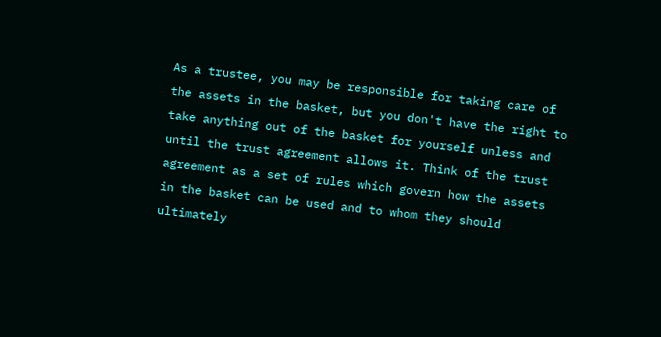As a trustee, you may be responsible for taking care of the assets in the basket, but you don't have the right to take anything out of the basket for yourself unless and until the trust agreement allows it. Think of the trust agreement as a set of rules which govern how the assets in the basket can be used and to whom they should ultimately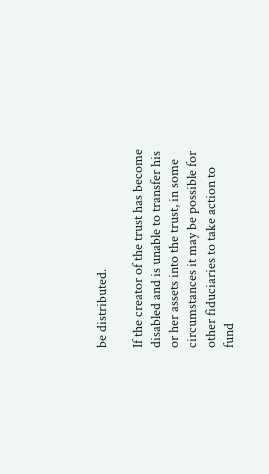be distributed.

If the creator of the trust has become disabled and is unable to transfer his or her assets into the trust, in some circumstances it may be possible for other fiduciaries to take action to fund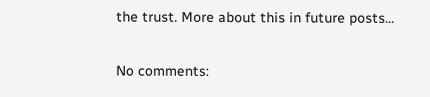the trust. More about this in future posts...

No comments: